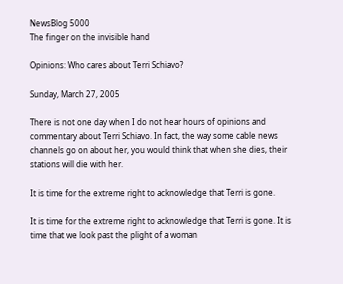NewsBlog 5000
The finger on the invisible hand

Opinions: Who cares about Terri Schiavo?

Sunday, March 27, 2005

There is not one day when I do not hear hours of opinions and commentary about Terri Schiavo. In fact, the way some cable news channels go on about her, you would think that when she dies, their stations will die with her.

It is time for the extreme right to acknowledge that Terri is gone.

It is time for the extreme right to acknowledge that Terri is gone. It is time that we look past the plight of a woman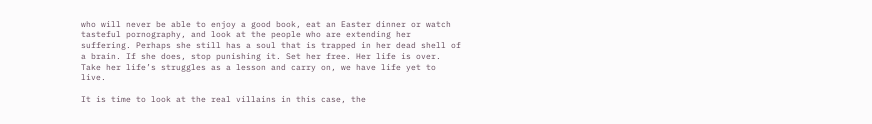who will never be able to enjoy a good book, eat an Easter dinner or watch tasteful pornography, and look at the people who are extending her suffering. Perhaps she still has a soul that is trapped in her dead shell of a brain. If she does, stop punishing it. Set her free. Her life is over. Take her life’s struggles as a lesson and carry on, we have life yet to live.

It is time to look at the real villains in this case, the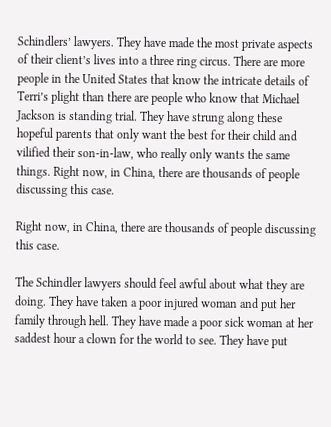Schindlers’ lawyers. They have made the most private aspects of their client’s lives into a three ring circus. There are more people in the United States that know the intricate details of Terri’s plight than there are people who know that Michael Jackson is standing trial. They have strung along these hopeful parents that only want the best for their child and vilified their son-in-law, who really only wants the same things. Right now, in China, there are thousands of people discussing this case.

Right now, in China, there are thousands of people discussing this case.

The Schindler lawyers should feel awful about what they are doing. They have taken a poor injured woman and put her family through hell. They have made a poor sick woman at her saddest hour a clown for the world to see. They have put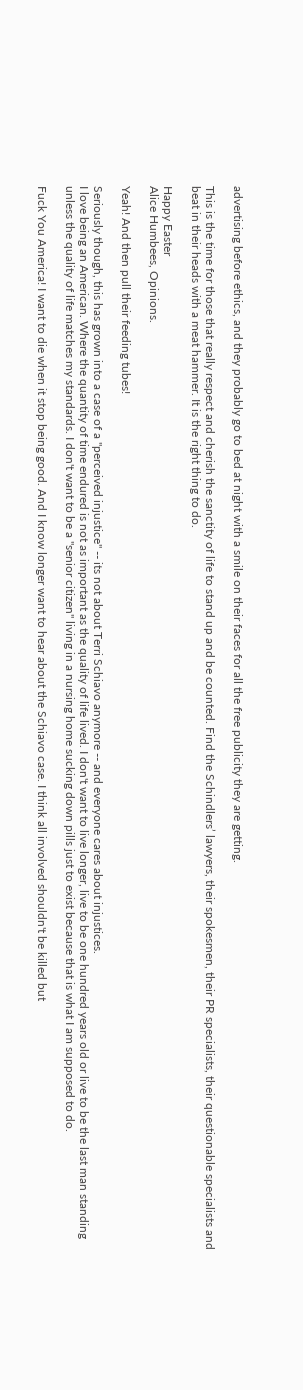advertising before ethics, and they probably go to bed at night with a smile on their faces for all the free publicity they are getting.

This is the time for those that really respect and cherish the sanctity of life to stand up and be counted. Find the Schindlers’ lawyers, their spokesmen, their PR specialists, their questionable specialists and beat in their heads with a meat hammer. It is the right thing to do.

Happy Easter
Alice Humbees, Opinions.

Yeah! And then pull their feeding tubes!

Seriously though, this has grown into a case of a "perceived injustice" -- its not about Terri Schiavo anymore -- and everyone cares about injustices.
I love being an American. Where the quantity of time endured is not as important as the quality of life lived. I don't want to live longer, live to be one hundred years old or live to be the last man standing unless the quality of life matches my standards. I don't want to be a "senior citizen" living in a nursing home sucking down pills just to exist because that is what I am supposed to do.

Fuck You America! I want to die when it stop being good. And I know longer want to hear about the Schiavo case. I think all involved shouldn't be killed but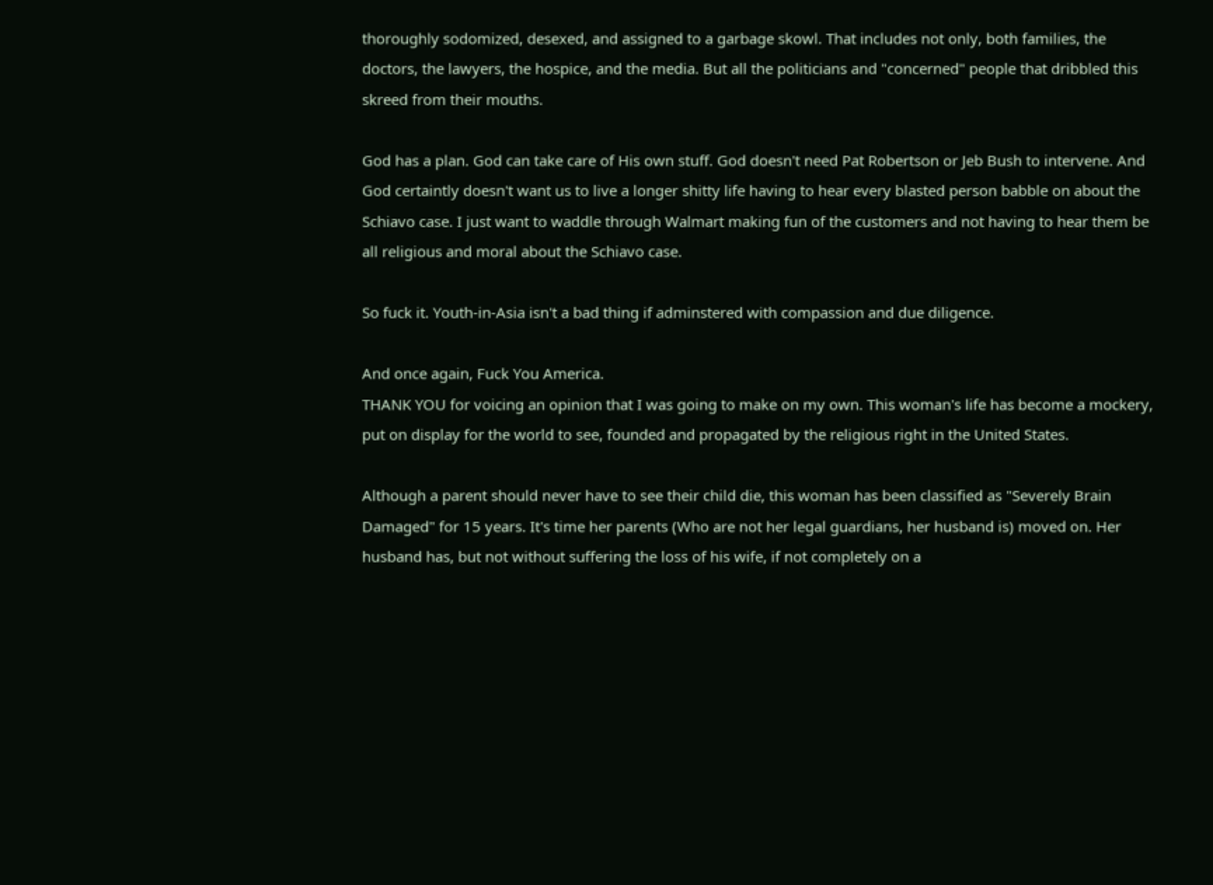thoroughly sodomized, desexed, and assigned to a garbage skowl. That includes not only, both families, the doctors, the lawyers, the hospice, and the media. But all the politicians and "concerned" people that dribbled this skreed from their mouths.

God has a plan. God can take care of His own stuff. God doesn't need Pat Robertson or Jeb Bush to intervene. And God certaintly doesn't want us to live a longer shitty life having to hear every blasted person babble on about the Schiavo case. I just want to waddle through Walmart making fun of the customers and not having to hear them be all religious and moral about the Schiavo case.

So fuck it. Youth-in-Asia isn't a bad thing if adminstered with compassion and due diligence.

And once again, Fuck You America.
THANK YOU for voicing an opinion that I was going to make on my own. This woman's life has become a mockery, put on display for the world to see, founded and propagated by the religious right in the United States.

Although a parent should never have to see their child die, this woman has been classified as "Severely Brain Damaged" for 15 years. It's time her parents (Who are not her legal guardians, her husband is) moved on. Her husband has, but not without suffering the loss of his wife, if not completely on a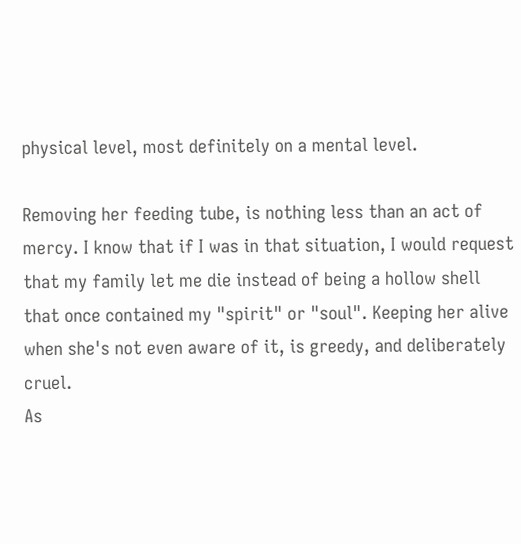physical level, most definitely on a mental level.

Removing her feeding tube, is nothing less than an act of mercy. I know that if I was in that situation, I would request that my family let me die instead of being a hollow shell that once contained my "spirit" or "soul". Keeping her alive when she's not even aware of it, is greedy, and deliberately cruel.
As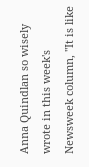Anna Quindlan so wisely wrote in this week's Newsweek column, "It is like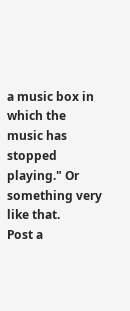a music box in which the music has stopped playing." Or something very like that.
Post a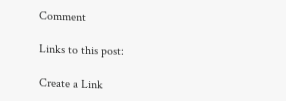Comment

Links to this post:

Create a Link